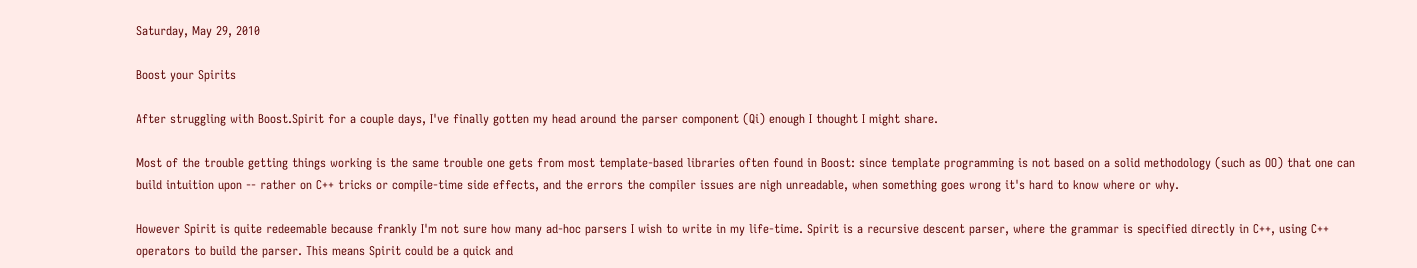Saturday, May 29, 2010

Boost your Spirits

After struggling with Boost.Spirit for a couple days, I've finally gotten my head around the parser component (Qi) enough I thought I might share.

Most of the trouble getting things working is the same trouble one gets from most template-based libraries often found in Boost: since template programming is not based on a solid methodology (such as OO) that one can build intuition upon -- rather on C++ tricks or compile-time side effects, and the errors the compiler issues are nigh unreadable, when something goes wrong it's hard to know where or why.

However Spirit is quite redeemable because frankly I'm not sure how many ad-hoc parsers I wish to write in my life-time. Spirit is a recursive descent parser, where the grammar is specified directly in C++, using C++ operators to build the parser. This means Spirit could be a quick and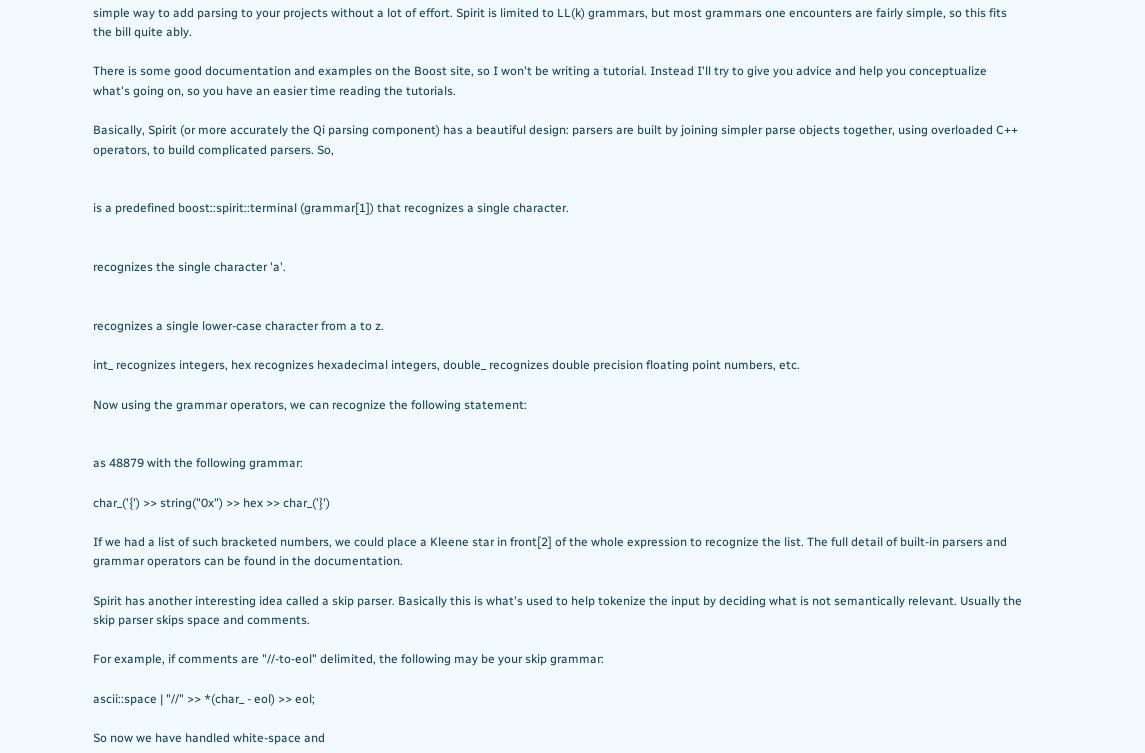simple way to add parsing to your projects without a lot of effort. Spirit is limited to LL(k) grammars, but most grammars one encounters are fairly simple, so this fits the bill quite ably.

There is some good documentation and examples on the Boost site, so I won't be writing a tutorial. Instead I'll try to give you advice and help you conceptualize what's going on, so you have an easier time reading the tutorials.

Basically, Spirit (or more accurately the Qi parsing component) has a beautiful design: parsers are built by joining simpler parse objects together, using overloaded C++ operators, to build complicated parsers. So,


is a predefined boost::spirit::terminal (grammar[1]) that recognizes a single character.


recognizes the single character 'a'.


recognizes a single lower-case character from a to z.

int_ recognizes integers, hex recognizes hexadecimal integers, double_ recognizes double precision floating point numbers, etc.

Now using the grammar operators, we can recognize the following statement:


as 48879 with the following grammar:

char_('{') >> string("0x") >> hex >> char_('}')

If we had a list of such bracketed numbers, we could place a Kleene star in front[2] of the whole expression to recognize the list. The full detail of built-in parsers and grammar operators can be found in the documentation.

Spirit has another interesting idea called a skip parser. Basically this is what's used to help tokenize the input by deciding what is not semantically relevant. Usually the skip parser skips space and comments.

For example, if comments are "//-to-eol" delimited, the following may be your skip grammar:

ascii::space | "//" >> *(char_ - eol) >> eol;

So now we have handled white-space and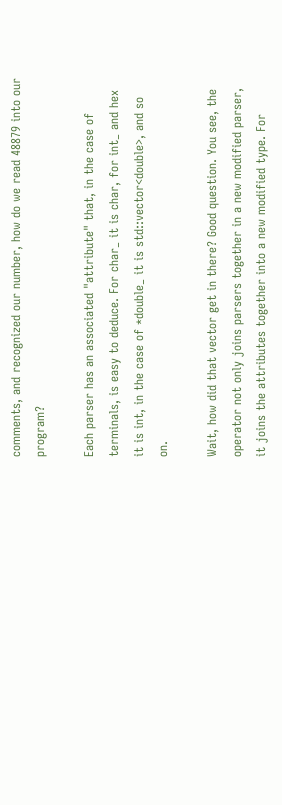comments, and recognized our number, how do we read 48879 into our program?

Each parser has an associated "attribute" that, in the case of terminals, is easy to deduce. For char_ it is char, for int_ and hex it is int, in the case of *double_ it is std::vector<double>, and so on.

Wait, how did that vector get in there? Good question. You see, the operator not only joins parsers together in a new modified parser, it joins the attributes together into a new modified type. For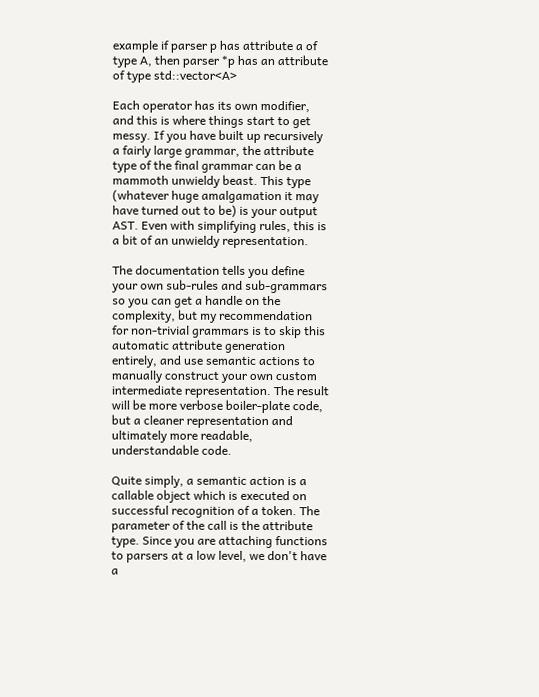example if parser p has attribute a of type A, then parser *p has an attribute of type std::vector<A>

Each operator has its own modifier, and this is where things start to get messy. If you have built up recursively a fairly large grammar, the attribute type of the final grammar can be a mammoth unwieldy beast. This type (whatever huge amalgamation it may have turned out to be) is your output AST. Even with simplifying rules, this is a bit of an unwieldy representation.

The documentation tells you define your own sub-rules and sub-grammars so you can get a handle on the complexity, but my recommendation for non-trivial grammars is to skip this automatic attribute generation entirely, and use semantic actions to manually construct your own custom intermediate representation. The result will be more verbose boiler-plate code, but a cleaner representation and ultimately more readable, understandable code.

Quite simply, a semantic action is a callable object which is executed on successful recognition of a token. The parameter of the call is the attribute type. Since you are attaching functions to parsers at a low level, we don't have a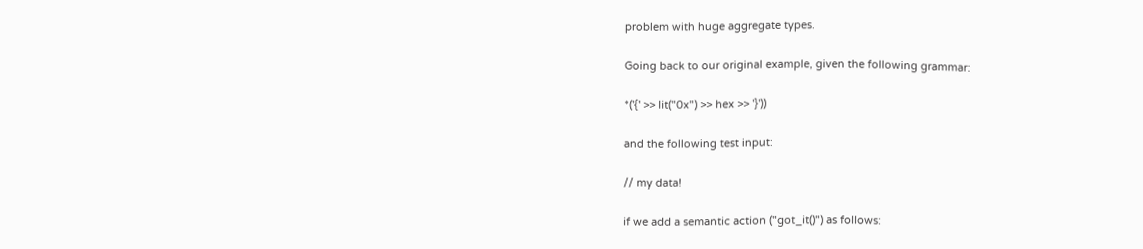problem with huge aggregate types.

Going back to our original example, given the following grammar:

*('{' >> lit("0x") >> hex >> '}'))

and the following test input:

// my data!

if we add a semantic action ("got_it()") as follows: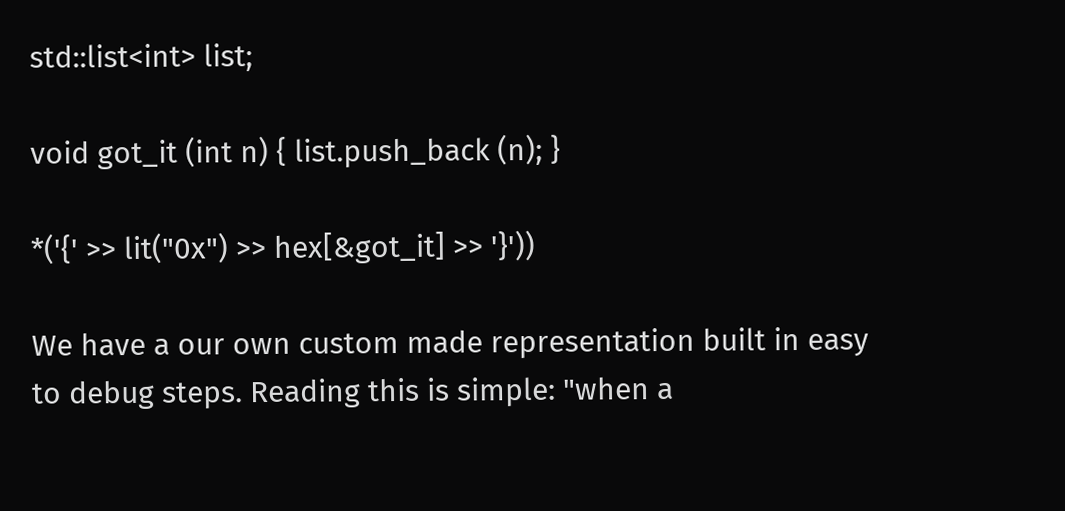std::list<int> list;

void got_it (int n) { list.push_back (n); }

*('{' >> lit("0x") >> hex[&got_it] >> '}'))

We have a our own custom made representation built in easy to debug steps. Reading this is simple: "when a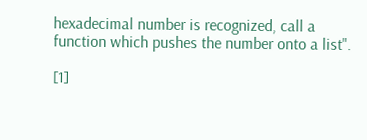hexadecimal number is recognized, call a function which pushes the number onto a list".

[1]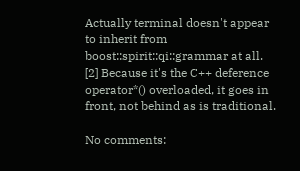Actually terminal doesn't appear to inherit from boost::spirit::qi::grammar at all.
[2] Because it's the C++ deference operator*() overloaded, it goes in front, not behind as is traditional.

No comments: